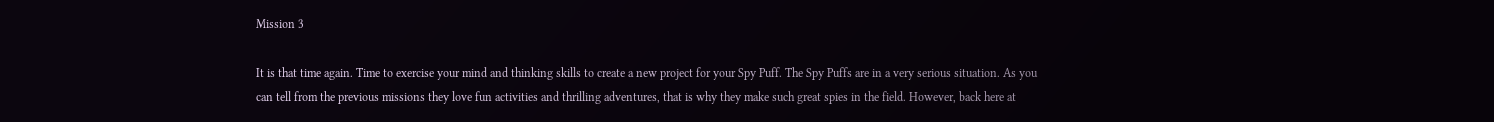Mission 3

It is that time again. Time to exercise your mind and thinking skills to create a new project for your Spy Puff. The Spy Puffs are in a very serious situation. As you can tell from the previous missions they love fun activities and thrilling adventures, that is why they make such great spies in the field. However, back here at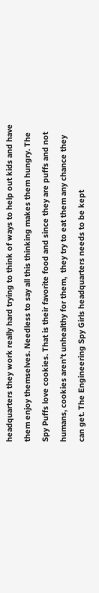headquarters they work really hard trying to think of ways to help out kids and have them enjoy themselves. Needless to say all this thinking makes them hungry. The Spy Puffs love cookies. That is their favorite food and since they are puffs and not humans, cookies aren’t unhealthy for them,  they try to eat them any chance they can get. The Engineering Spy Girls headquarters needs to be kept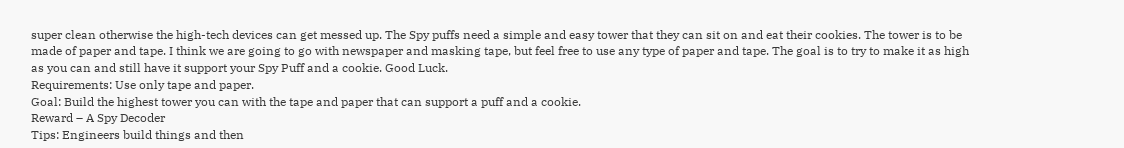super clean otherwise the high-tech devices can get messed up. The Spy puffs need a simple and easy tower that they can sit on and eat their cookies. The tower is to be made of paper and tape. I think we are going to go with newspaper and masking tape, but feel free to use any type of paper and tape. The goal is to try to make it as high as you can and still have it support your Spy Puff and a cookie. Good Luck.
Requirements: Use only tape and paper.
Goal: Build the highest tower you can with the tape and paper that can support a puff and a cookie.
Reward – A Spy Decoder
Tips: Engineers build things and then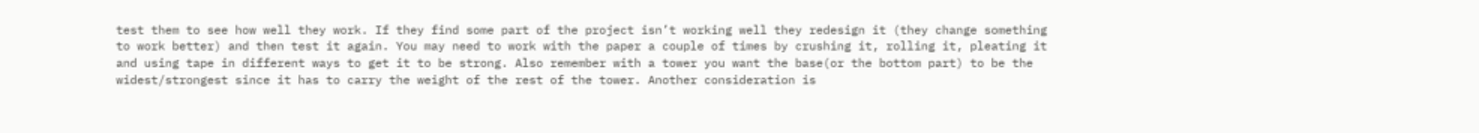test them to see how well they work. If they find some part of the project isn’t working well they redesign it (they change something to work better) and then test it again. You may need to work with the paper a couple of times by crushing it, rolling it, pleating it and using tape in different ways to get it to be strong. Also remember with a tower you want the base(or the bottom part) to be the widest/strongest since it has to carry the weight of the rest of the tower. Another consideration is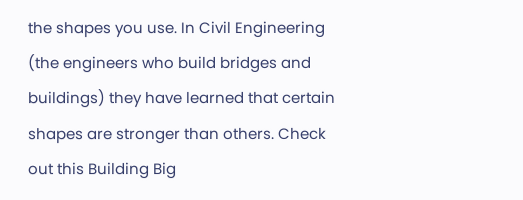the shapes you use. In Civil Engineering (the engineers who build bridges and buildings) they have learned that certain shapes are stronger than others. Check out this Building Big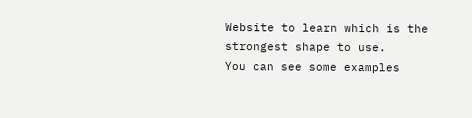Website to learn which is the strongest shape to use.
You can see some examples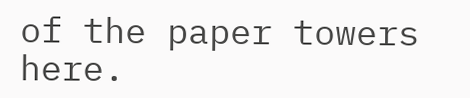of the paper towers here.